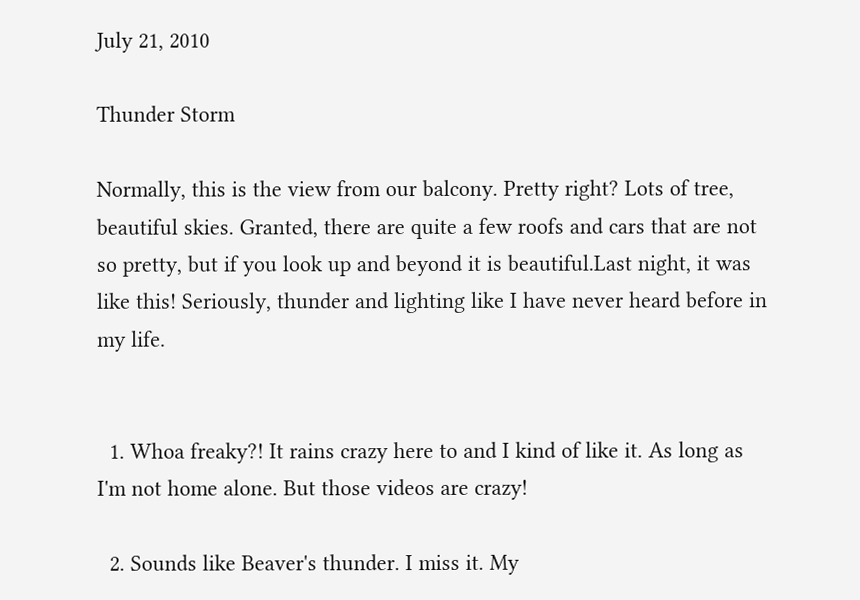July 21, 2010

Thunder Storm

Normally, this is the view from our balcony. Pretty right? Lots of tree, beautiful skies. Granted, there are quite a few roofs and cars that are not so pretty, but if you look up and beyond it is beautiful.Last night, it was like this! Seriously, thunder and lighting like I have never heard before in my life.


  1. Whoa freaky?! It rains crazy here to and I kind of like it. As long as I'm not home alone. But those videos are crazy!

  2. Sounds like Beaver's thunder. I miss it. My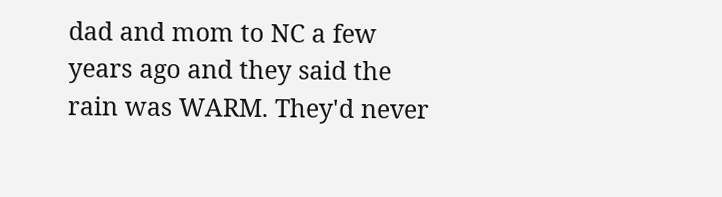dad and mom to NC a few years ago and they said the rain was WARM. They'd never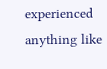experienced anything like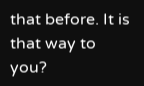that before. It is that way to you?